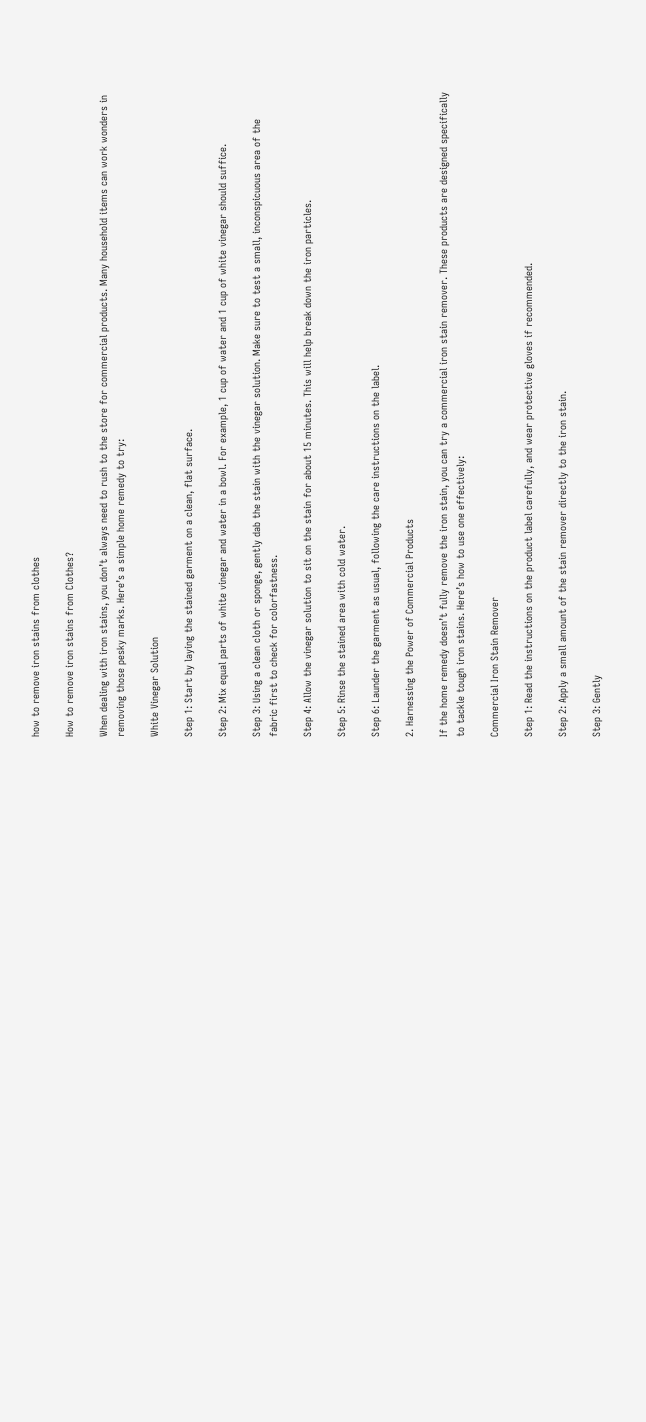how to remove iron stains from clothes

How to remove iron stains from Clothes?

When dealing with iron stains, you don’t always need to rush to the store for commercial products. Many household items can work wonders in removing those pesky marks. Here’s a simple home remedy to try:

White Vinegar Solution

Step 1: Start by laying the stained garment on a clean, flat surface.

Step 2: Mix equal parts of white vinegar and water in a bowl. For example, 1 cup of water and 1 cup of white vinegar should suffice.

Step 3: Using a clean cloth or sponge, gently dab the stain with the vinegar solution. Make sure to test a small, inconspicuous area of the fabric first to check for colorfastness.

Step 4: Allow the vinegar solution to sit on the stain for about 15 minutes. This will help break down the iron particles.

Step 5: Rinse the stained area with cold water.

Step 6: Launder the garment as usual, following the care instructions on the label.

2. Harnessing the Power of Commercial Products

If the home remedy doesn’t fully remove the iron stain, you can try a commercial iron stain remover. These products are designed specifically to tackle tough iron stains. Here’s how to use one effectively:

Commercial Iron Stain Remover

Step 1: Read the instructions on the product label carefully, and wear protective gloves if recommended.

Step 2: Apply a small amount of the stain remover directly to the iron stain.

Step 3: Gently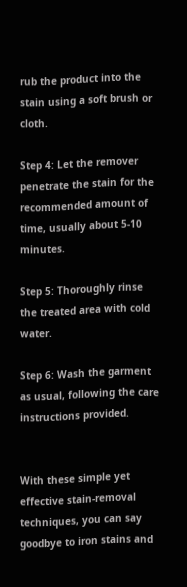rub the product into the stain using a soft brush or cloth.

Step 4: Let the remover penetrate the stain for the recommended amount of time, usually about 5-10 minutes.

Step 5: Thoroughly rinse the treated area with cold water.

Step 6: Wash the garment as usual, following the care instructions provided.


With these simple yet effective stain-removal techniques, you can say goodbye to iron stains and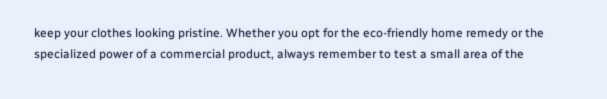keep your clothes looking pristine. Whether you opt for the eco-friendly home remedy or the specialized power of a commercial product, always remember to test a small area of the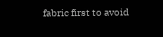fabric first to avoid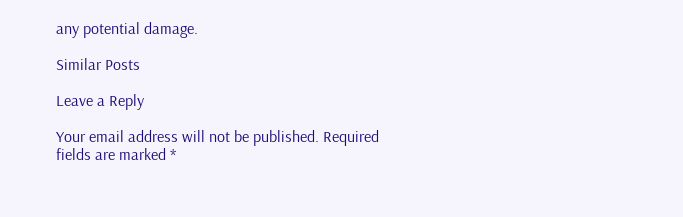any potential damage.

Similar Posts

Leave a Reply

Your email address will not be published. Required fields are marked *